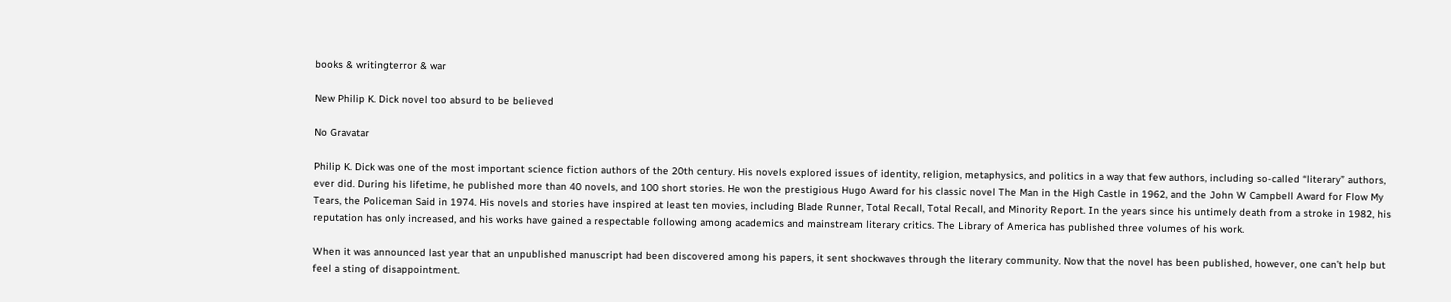books & writingterror & war

New Philip K. Dick novel too absurd to be believed

No Gravatar

Philip K. Dick was one of the most important science fiction authors of the 20th century. His novels explored issues of identity, religion, metaphysics, and politics in a way that few authors, including so-called “literary” authors, ever did. During his lifetime, he published more than 40 novels, and 100 short stories. He won the prestigious Hugo Award for his classic novel The Man in the High Castle in 1962, and the John W Campbell Award for Flow My Tears, the Policeman Said in 1974. His novels and stories have inspired at least ten movies, including Blade Runner, Total Recall, Total Recall, and Minority Report. In the years since his untimely death from a stroke in 1982, his reputation has only increased, and his works have gained a respectable following among academics and mainstream literary critics. The Library of America has published three volumes of his work.

When it was announced last year that an unpublished manuscript had been discovered among his papers, it sent shockwaves through the literary community. Now that the novel has been published, however, one can’t help but feel a sting of disappointment.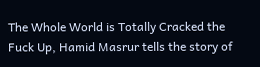The Whole World is Totally Cracked the Fuck Up, Hamid Masrur tells the story of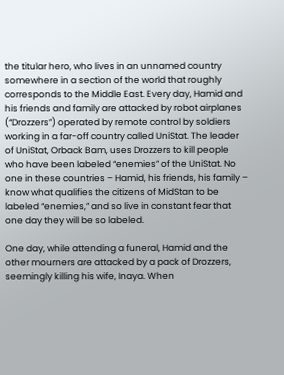the titular hero, who lives in an unnamed country somewhere in a section of the world that roughly corresponds to the Middle East. Every day, Hamid and his friends and family are attacked by robot airplanes (“Drozzers”) operated by remote control by soldiers working in a far-off country called UniStat. The leader of UniStat, Orback Bam, uses Drozzers to kill people who have been labeled “enemies” of the UniStat. No one in these countries – Hamid, his friends, his family – know what qualifies the citizens of MidStan to be labeled “enemies,” and so live in constant fear that one day they will be so labeled.

One day, while attending a funeral, Hamid and the other mourners are attacked by a pack of Drozzers, seemingly killing his wife, Inaya. When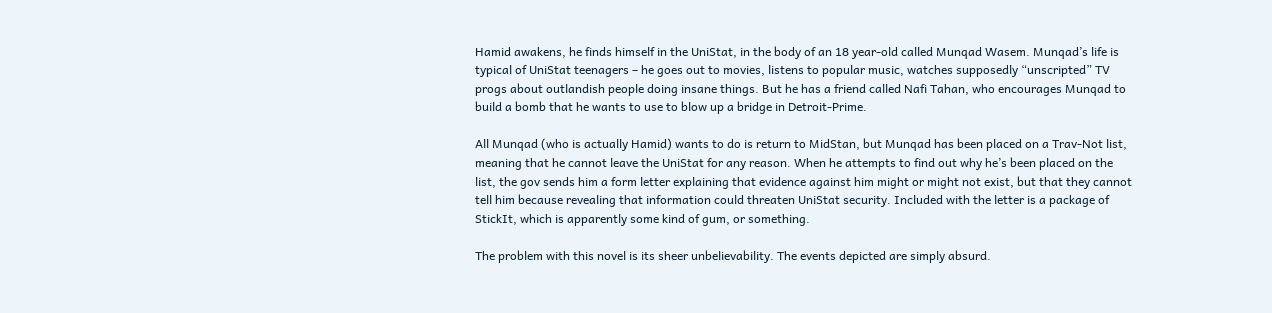Hamid awakens, he finds himself in the UniStat, in the body of an 18 year-old called Munqad Wasem. Munqad’s life is typical of UniStat teenagers – he goes out to movies, listens to popular music, watches supposedly “unscripted” TV progs about outlandish people doing insane things. But he has a friend called Nafi Tahan, who encourages Munqad to build a bomb that he wants to use to blow up a bridge in Detroit-Prime.

All Munqad (who is actually Hamid) wants to do is return to MidStan, but Munqad has been placed on a Trav-Not list, meaning that he cannot leave the UniStat for any reason. When he attempts to find out why he’s been placed on the list, the gov sends him a form letter explaining that evidence against him might or might not exist, but that they cannot tell him because revealing that information could threaten UniStat security. Included with the letter is a package of StickIt, which is apparently some kind of gum, or something.

The problem with this novel is its sheer unbelievability. The events depicted are simply absurd.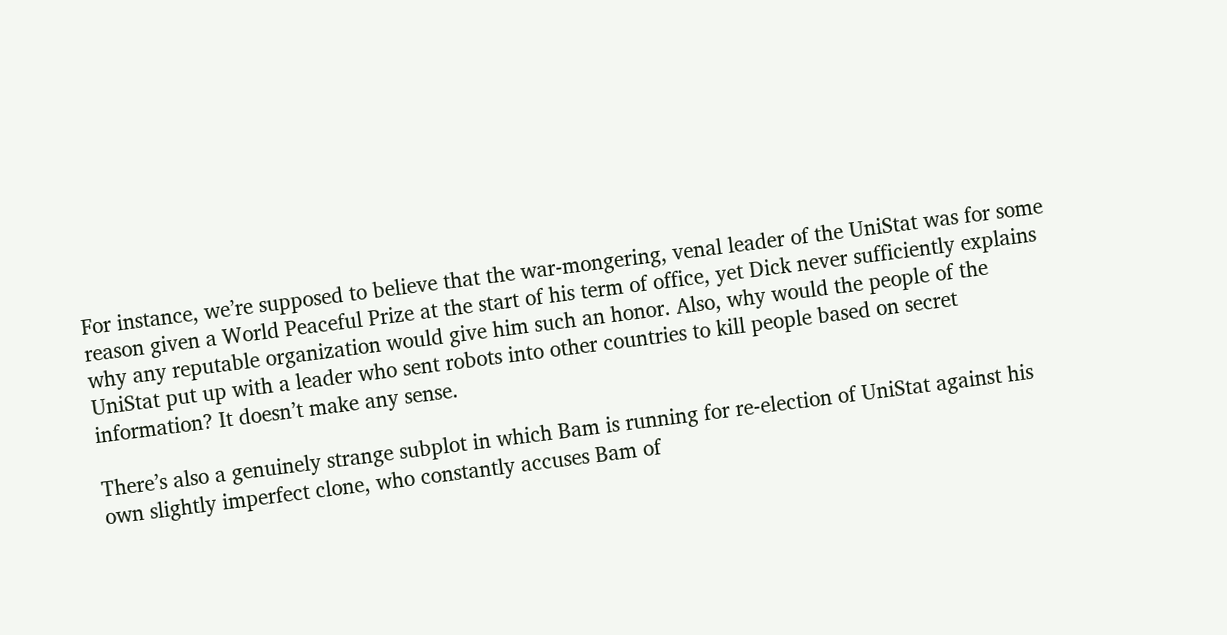For instance, we’re supposed to believe that the war-mongering, venal leader of the UniStat was for some reason given a World Peaceful Prize at the start of his term of office, yet Dick never sufficiently explains why any reputable organization would give him such an honor. Also, why would the people of the UniStat put up with a leader who sent robots into other countries to kill people based on secret information? It doesn’t make any sense.

There’s also a genuinely strange subplot in which Bam is running for re-election of UniStat against his own slightly imperfect clone, who constantly accuses Bam of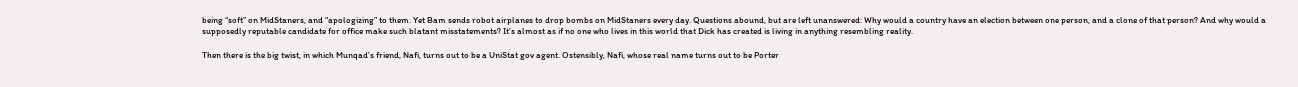being “soft” on MidStaners, and “apologizing” to them. Yet Bam sends robot airplanes to drop bombs on MidStaners every day. Questions abound, but are left unanswered: Why would a country have an election between one person, and a clone of that person? And why would a supposedly reputable candidate for office make such blatant misstatements? It’s almost as if no one who lives in this world that Dick has created is living in anything resembling reality.

Then there is the big twist, in which Munqad’s friend, Nafi, turns out to be a UniStat gov agent. Ostensibly, Nafi, whose real name turns out to be Porter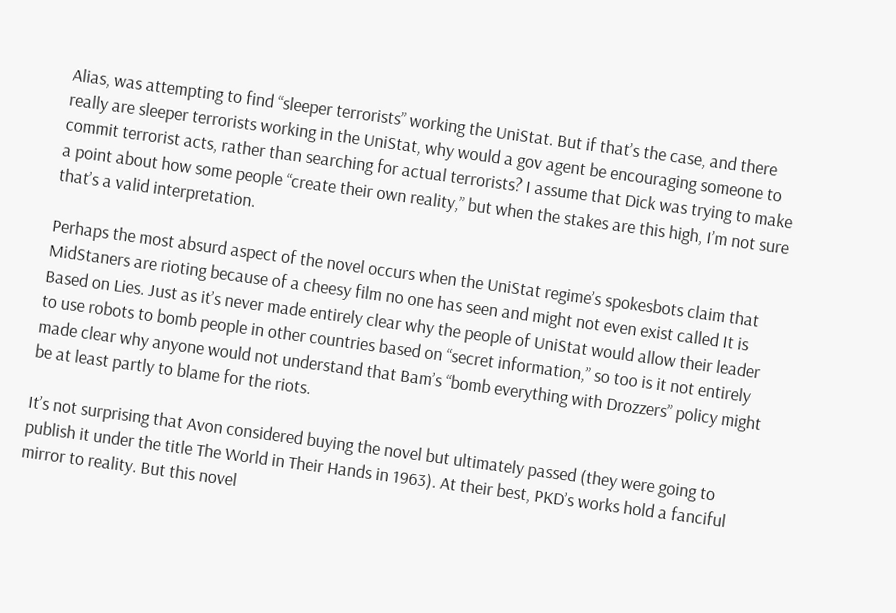Alias, was attempting to find “sleeper terrorists” working the UniStat. But if that’s the case, and there really are sleeper terrorists working in the UniStat, why would a gov agent be encouraging someone to commit terrorist acts, rather than searching for actual terrorists? I assume that Dick was trying to make a point about how some people “create their own reality,” but when the stakes are this high, I’m not sure that’s a valid interpretation.

Perhaps the most absurd aspect of the novel occurs when the UniStat regime’s spokesbots claim that MidStaners are rioting because of a cheesy film no one has seen and might not even exist called It is Based on Lies. Just as it’s never made entirely clear why the people of UniStat would allow their leader to use robots to bomb people in other countries based on “secret information,” so too is it not entirely made clear why anyone would not understand that Bam’s “bomb everything with Drozzers” policy might be at least partly to blame for the riots.

It’s not surprising that Avon considered buying the novel but ultimately passed (they were going to publish it under the title The World in Their Hands in 1963). At their best, PKD’s works hold a fanciful mirror to reality. But this novel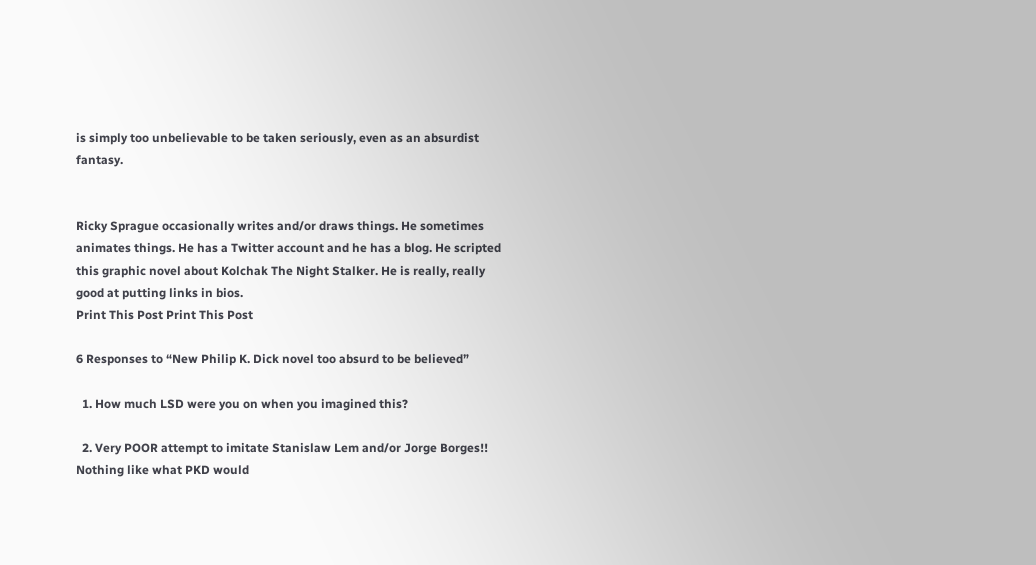is simply too unbelievable to be taken seriously, even as an absurdist fantasy.


Ricky Sprague occasionally writes and/or draws things. He sometimes animates things. He has a Twitter account and he has a blog. He scripted this graphic novel about Kolchak The Night Stalker. He is really, really good at putting links in bios.
Print This Post Print This Post

6 Responses to “New Philip K. Dick novel too absurd to be believed”

  1. How much LSD were you on when you imagined this?

  2. Very POOR attempt to imitate Stanislaw Lem and/or Jorge Borges!! Nothing like what PKD would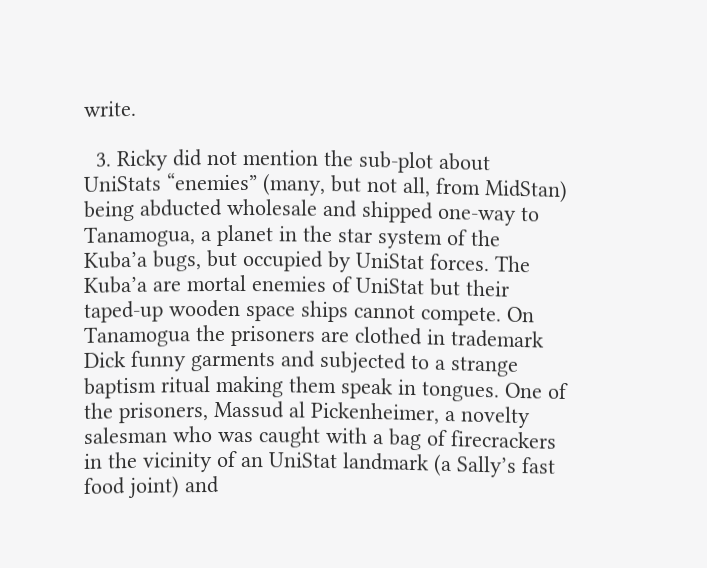write.

  3. Ricky did not mention the sub-plot about UniStats “enemies” (many, but not all, from MidStan) being abducted wholesale and shipped one-way to Tanamogua, a planet in the star system of the Kuba’a bugs, but occupied by UniStat forces. The Kuba’a are mortal enemies of UniStat but their taped-up wooden space ships cannot compete. On Tanamogua the prisoners are clothed in trademark Dick funny garments and subjected to a strange baptism ritual making them speak in tongues. One of the prisoners, Massud al Pickenheimer, a novelty salesman who was caught with a bag of firecrackers in the vicinity of an UniStat landmark (a Sally’s fast food joint) and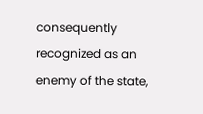consequently recognized as an enemy of the state,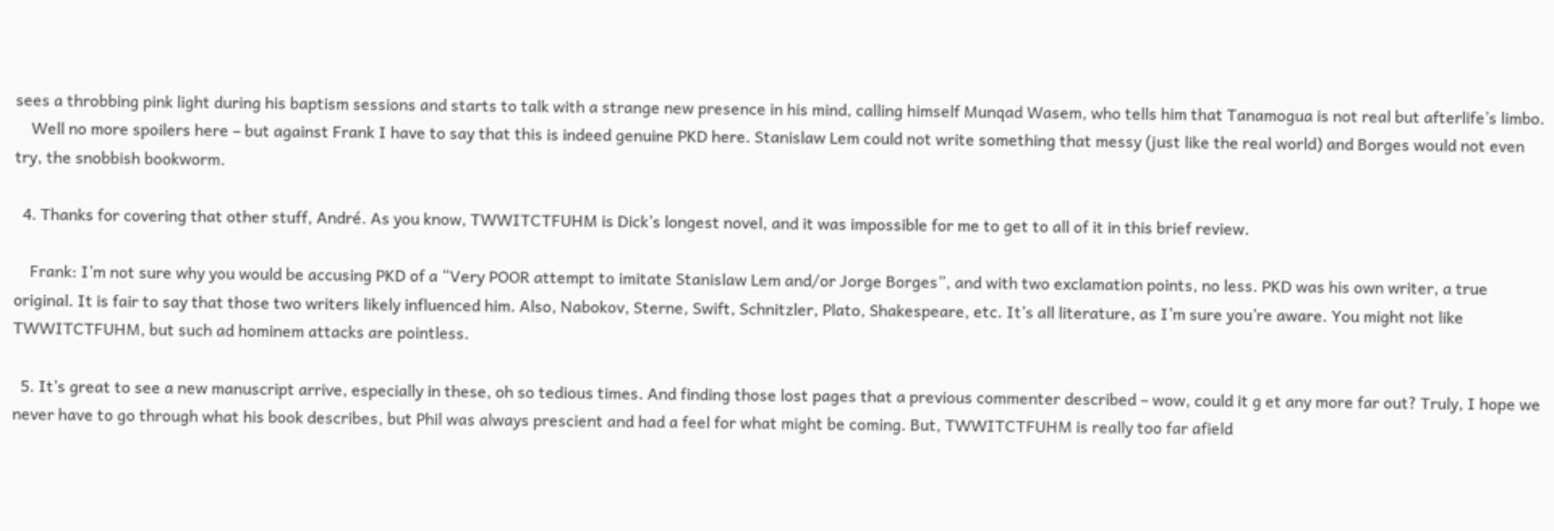sees a throbbing pink light during his baptism sessions and starts to talk with a strange new presence in his mind, calling himself Munqad Wasem, who tells him that Tanamogua is not real but afterlife’s limbo.
    Well no more spoilers here – but against Frank I have to say that this is indeed genuine PKD here. Stanislaw Lem could not write something that messy (just like the real world) and Borges would not even try, the snobbish bookworm.

  4. Thanks for covering that other stuff, André. As you know, TWWITCTFUHM is Dick’s longest novel, and it was impossible for me to get to all of it in this brief review.

    Frank: I’m not sure why you would be accusing PKD of a “Very POOR attempt to imitate Stanislaw Lem and/or Jorge Borges”, and with two exclamation points, no less. PKD was his own writer, a true original. It is fair to say that those two writers likely influenced him. Also, Nabokov, Sterne, Swift, Schnitzler, Plato, Shakespeare, etc. It’s all literature, as I’m sure you’re aware. You might not like TWWITCTFUHM, but such ad hominem attacks are pointless.

  5. It’s great to see a new manuscript arrive, especially in these, oh so tedious times. And finding those lost pages that a previous commenter described – wow, could it g et any more far out? Truly, I hope we never have to go through what his book describes, but Phil was always prescient and had a feel for what might be coming. But, TWWITCTFUHM is really too far afield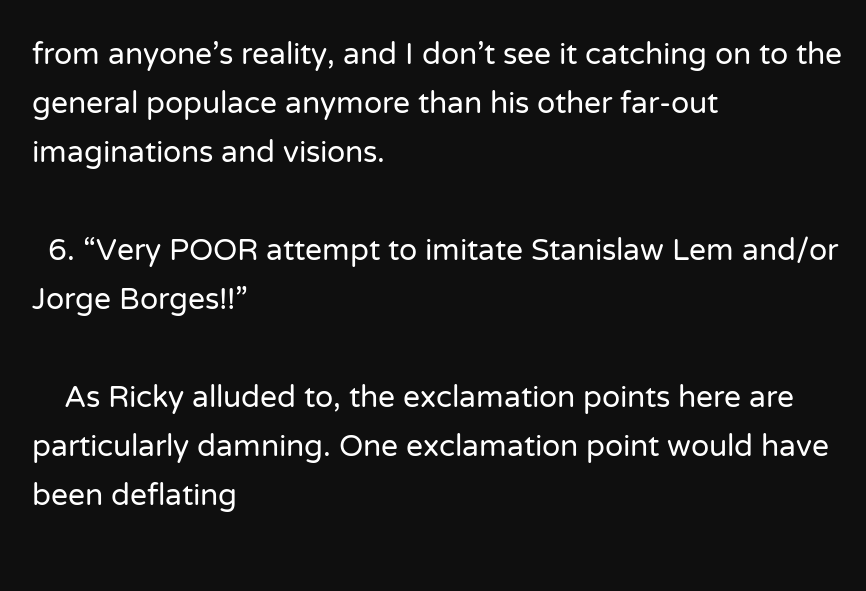from anyone’s reality, and I don’t see it catching on to the general populace anymore than his other far-out imaginations and visions.

  6. “Very POOR attempt to imitate Stanislaw Lem and/or Jorge Borges!!”

    As Ricky alluded to, the exclamation points here are particularly damning. One exclamation point would have been deflating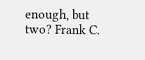enough, but two? Frank C.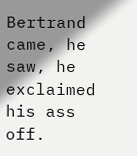Bertrand came, he saw, he exclaimed his ass off.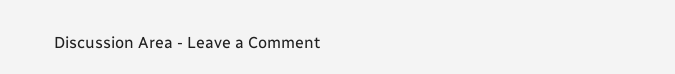Discussion Area - Leave a Comment